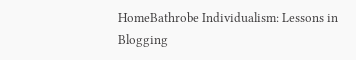HomeBathrobe Individualism: Lessons in Blogging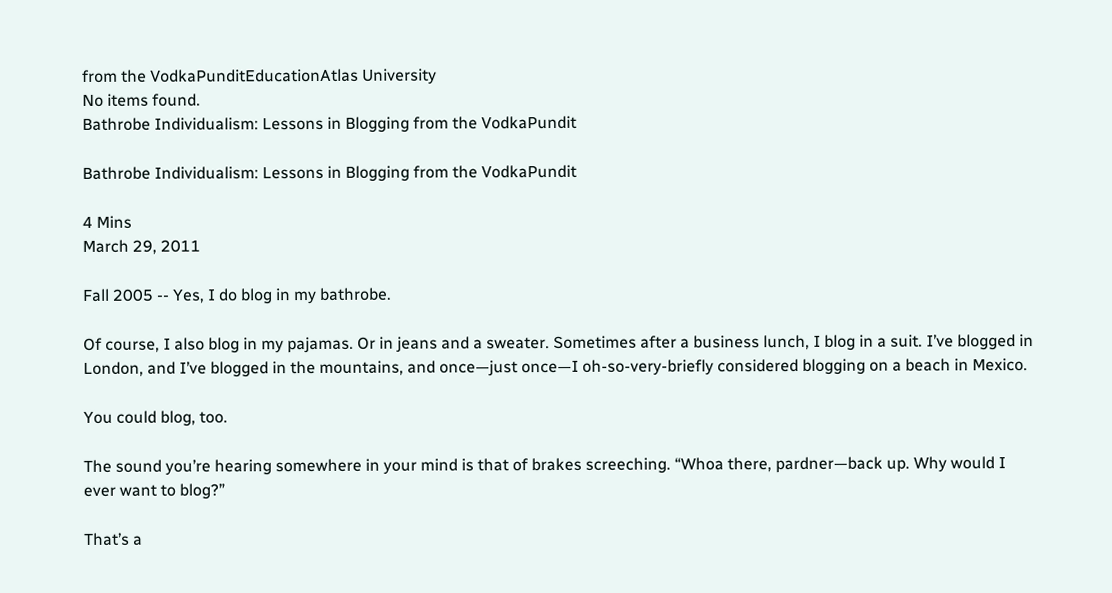from the VodkaPunditEducationAtlas University
No items found.
Bathrobe Individualism: Lessons in Blogging from the VodkaPundit

Bathrobe Individualism: Lessons in Blogging from the VodkaPundit

4 Mins
March 29, 2011

Fall 2005 -- Yes, I do blog in my bathrobe.

Of course, I also blog in my pajamas. Or in jeans and a sweater. Sometimes after a business lunch, I blog in a suit. I’ve blogged in London, and I’ve blogged in the mountains, and once—just once—I oh-so-very-briefly considered blogging on a beach in Mexico.

You could blog, too.

The sound you’re hearing somewhere in your mind is that of brakes screeching. “Whoa there, pardner—back up. Why would I ever want to blog?”

That’s a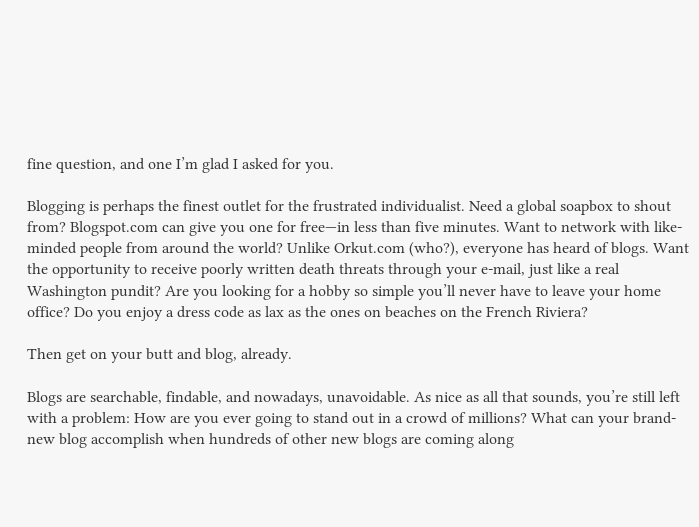fine question, and one I’m glad I asked for you.

Blogging is perhaps the finest outlet for the frustrated individualist. Need a global soapbox to shout from? Blogspot.com can give you one for free—in less than five minutes. Want to network with like-minded people from around the world? Unlike Orkut.com (who?), everyone has heard of blogs. Want the opportunity to receive poorly written death threats through your e-mail, just like a real Washington pundit? Are you looking for a hobby so simple you’ll never have to leave your home office? Do you enjoy a dress code as lax as the ones on beaches on the French Riviera?

Then get on your butt and blog, already.

Blogs are searchable, findable, and nowadays, unavoidable. As nice as all that sounds, you’re still left with a problem: How are you ever going to stand out in a crowd of millions? What can your brand-new blog accomplish when hundreds of other new blogs are coming along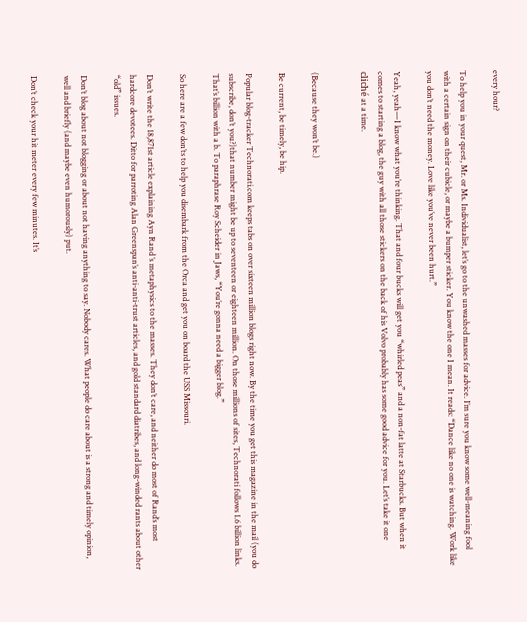every hour?

To help you in your quest, Mr. or Ms. Individualist, let’s go to the unwashed masses for advice. I’m sure you know some well-meaning fool with a certain sign on their cubicle, or maybe a bumper sticker. You know the one I mean. It reads: “Dance like no one is watching. Work like you don’t need the money. Love like you’ve never been hurt.”

Yeah, yeah—I know what you’re thinking. That and four bucks will get you “whirled peas” and a non-fat latte at Starbucks. But when it comes to starting a blog, the guy with all those stickers on the back of his Volvo probably has some good advice for you. Let’s take it one cliché at a time.


(Because they won’t be.)

Be current, be timely, be hip.

Popular blog-tracker Technorati.com keeps tabs on over sixteen million blogs right now. By the time you get this magazine in the mail (you do subscribe, don’t you?)that number might be up to seventeen or eighteen million. On those millions of sites, Technorati follows 1.6 billion links. That’s billion with a b. To paraphrase Roy Scheider in Jaws, “You’re gonna need a bigger blog.”

So here are a few don’ts to help you disembark from the Orca and get you on board the USS Missouri.

Don’t write the 18,871st article explaining Ayn Rand ’s metaphysics to the masses. They don’t care, and neither do most of Rand’s most hardcore devotees. Ditto for parroting Alan Greenspan’s anti-anti-trust articles, and gold standard diatribes, and long-winded rants about other “old” issues.

Don’t blog about not blogging or about not having anything to say. Nobody cares. What people do care about is a strong and timely opinion, well and briefly (and maybe even humorously) put.

Don’t check your hit meter every few minutes. It’s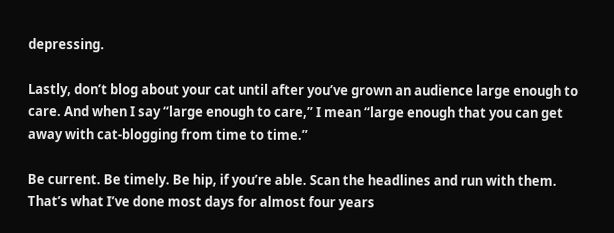depressing.

Lastly, don’t blog about your cat until after you’ve grown an audience large enough to care. And when I say “large enough to care,” I mean “large enough that you can get away with cat-blogging from time to time.”

Be current. Be timely. Be hip, if you’re able. Scan the headlines and run with them. That’s what I’ve done most days for almost four years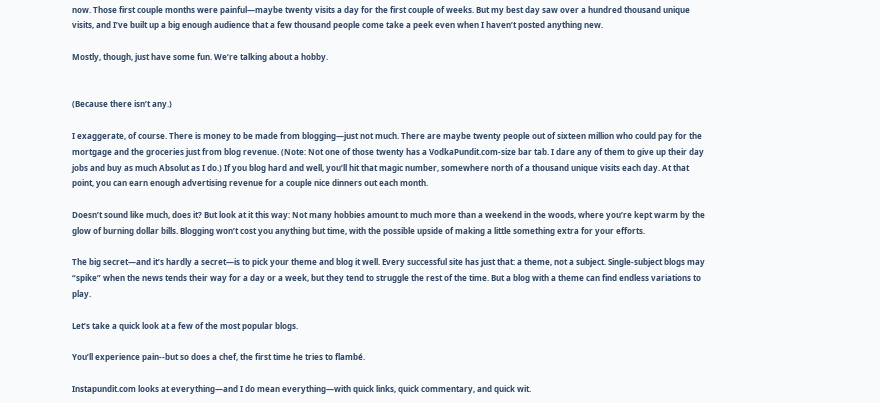now. Those first couple months were painful—maybe twenty visits a day for the first couple of weeks. But my best day saw over a hundred thousand unique visits, and I’ve built up a big enough audience that a few thousand people come take a peek even when I haven’t posted anything new.

Mostly, though, just have some fun. We’re talking about a hobby.


(Because there isn’t any.)

I exaggerate, of course. There is money to be made from blogging—just not much. There are maybe twenty people out of sixteen million who could pay for the mortgage and the groceries just from blog revenue. (Note: Not one of those twenty has a VodkaPundit.com-size bar tab. I dare any of them to give up their day jobs and buy as much Absolut as I do.) If you blog hard and well, you’ll hit that magic number, somewhere north of a thousand unique visits each day. At that point, you can earn enough advertising revenue for a couple nice dinners out each month.

Doesn’t sound like much, does it? But look at it this way: Not many hobbies amount to much more than a weekend in the woods, where you’re kept warm by the glow of burning dollar bills. Blogging won’t cost you anything but time, with the possible upside of making a little something extra for your efforts.

The big secret—and it’s hardly a secret—is to pick your theme and blog it well. Every successful site has just that: a theme, not a subject. Single-subject blogs may “spike” when the news tends their way for a day or a week, but they tend to struggle the rest of the time. But a blog with a theme can find endless variations to play.

Let’s take a quick look at a few of the most popular blogs.

You’ll experience pain--but so does a chef, the first time he tries to flambé.

Instapundit.com looks at everything—and I do mean everything—with quick links, quick commentary, and quick wit.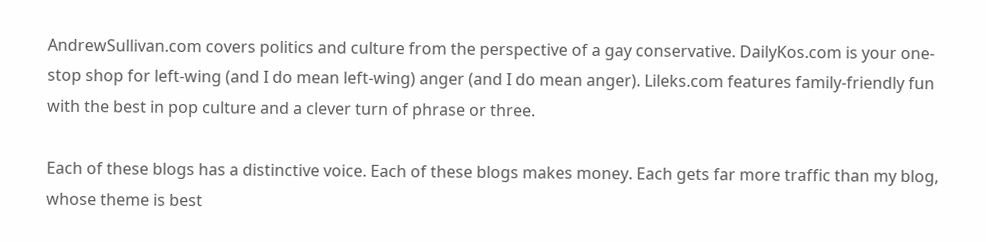AndrewSullivan.com covers politics and culture from the perspective of a gay conservative. DailyKos.com is your one-stop shop for left-wing (and I do mean left-wing) anger (and I do mean anger). Lileks.com features family-friendly fun with the best in pop culture and a clever turn of phrase or three.

Each of these blogs has a distinctive voice. Each of these blogs makes money. Each gets far more traffic than my blog, whose theme is best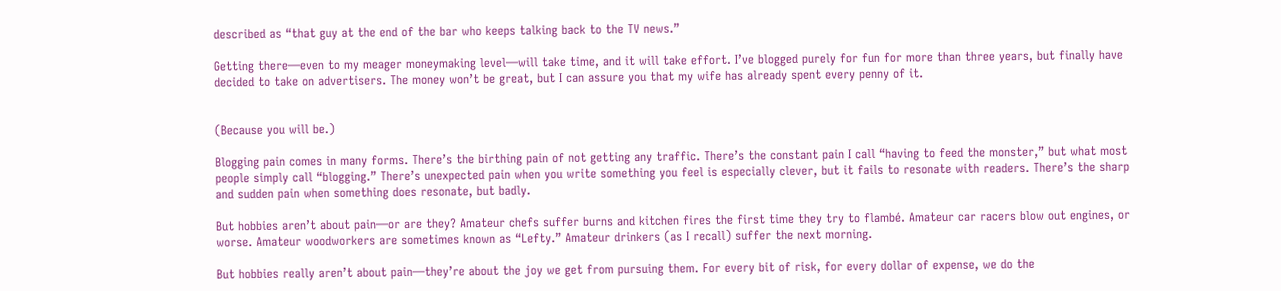described as “that guy at the end of the bar who keeps talking back to the TV news.”

Getting there—even to my meager moneymaking level—will take time, and it will take effort. I’ve blogged purely for fun for more than three years, but finally have decided to take on advertisers. The money won’t be great, but I can assure you that my wife has already spent every penny of it.


(Because you will be.)

Blogging pain comes in many forms. There’s the birthing pain of not getting any traffic. There’s the constant pain I call “having to feed the monster,” but what most people simply call “blogging.” There’s unexpected pain when you write something you feel is especially clever, but it fails to resonate with readers. There’s the sharp and sudden pain when something does resonate, but badly.

But hobbies aren’t about pain—or are they? Amateur chefs suffer burns and kitchen fires the first time they try to flambé. Amateur car racers blow out engines, or worse. Amateur woodworkers are sometimes known as “Lefty.” Amateur drinkers (as I recall) suffer the next morning.

But hobbies really aren’t about pain—they’re about the joy we get from pursuing them. For every bit of risk, for every dollar of expense, we do the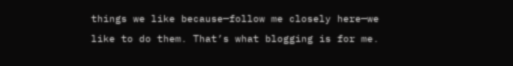things we like because—follow me closely here—we like to do them. That’s what blogging is for me.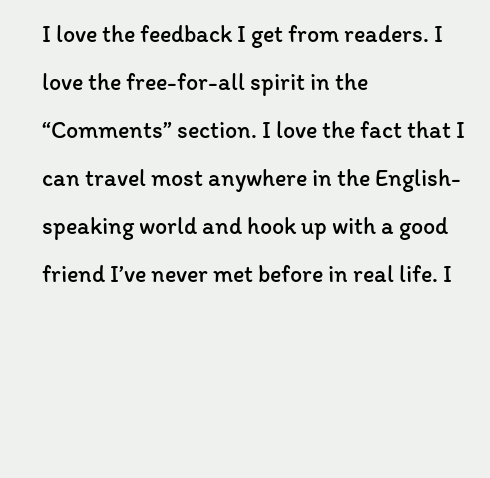I love the feedback I get from readers. I love the free-for-all spirit in the “Comments” section. I love the fact that I can travel most anywhere in the English-speaking world and hook up with a good friend I’ve never met before in real life. I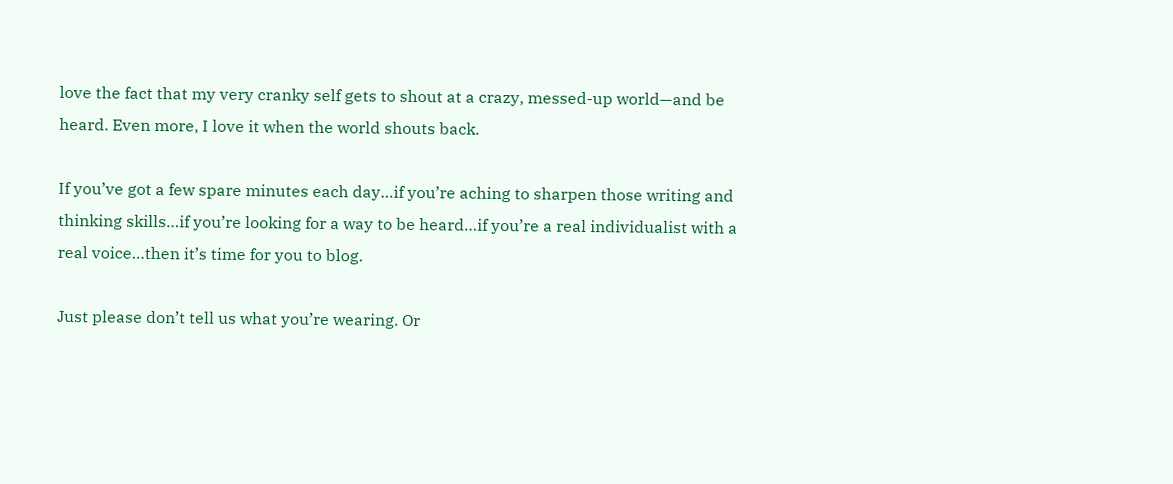love the fact that my very cranky self gets to shout at a crazy, messed-up world—and be heard. Even more, I love it when the world shouts back.

If you’ve got a few spare minutes each day…if you’re aching to sharpen those writing and thinking skills…if you’re looking for a way to be heard…if you’re a real individualist with a real voice…then it’s time for you to blog.

Just please don’t tell us what you’re wearing. Or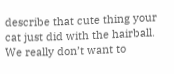describe that cute thing your cat just did with the hairball. We really don’t want to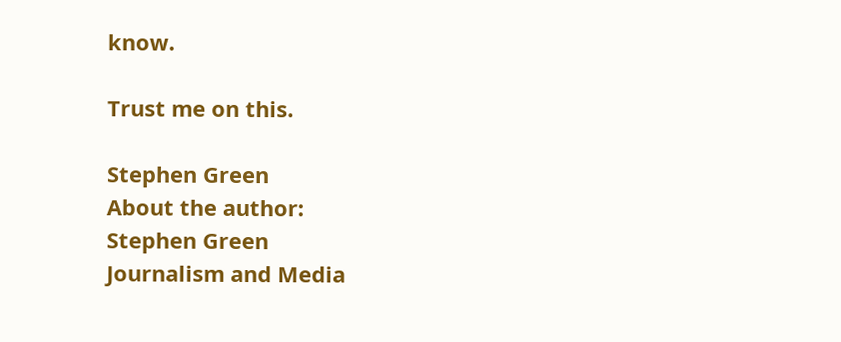know.

Trust me on this.

Stephen Green
About the author:
Stephen Green
Journalism and Media